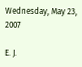Wednesday, May 23, 2007

E. J.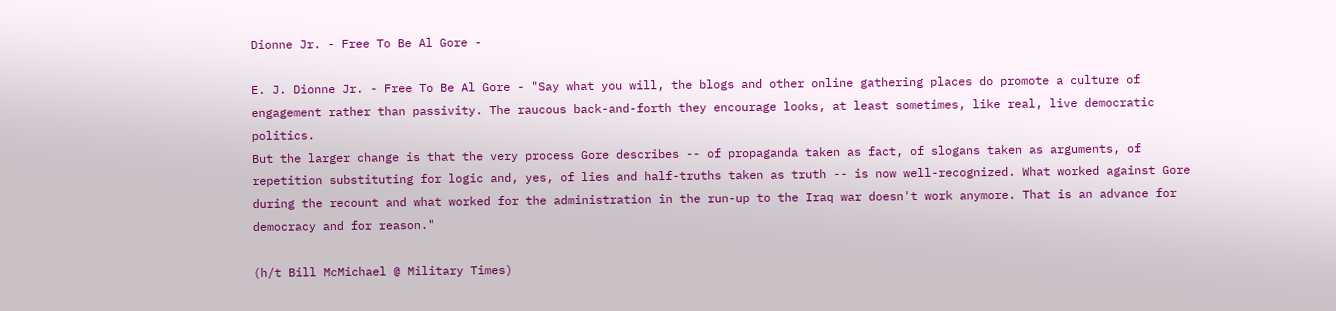Dionne Jr. - Free To Be Al Gore -

E. J. Dionne Jr. - Free To Be Al Gore - "Say what you will, the blogs and other online gathering places do promote a culture of engagement rather than passivity. The raucous back-and-forth they encourage looks, at least sometimes, like real, live democratic politics.
But the larger change is that the very process Gore describes -- of propaganda taken as fact, of slogans taken as arguments, of repetition substituting for logic and, yes, of lies and half-truths taken as truth -- is now well-recognized. What worked against Gore during the recount and what worked for the administration in the run-up to the Iraq war doesn't work anymore. That is an advance for democracy and for reason."

(h/t Bill McMichael @ Military Times)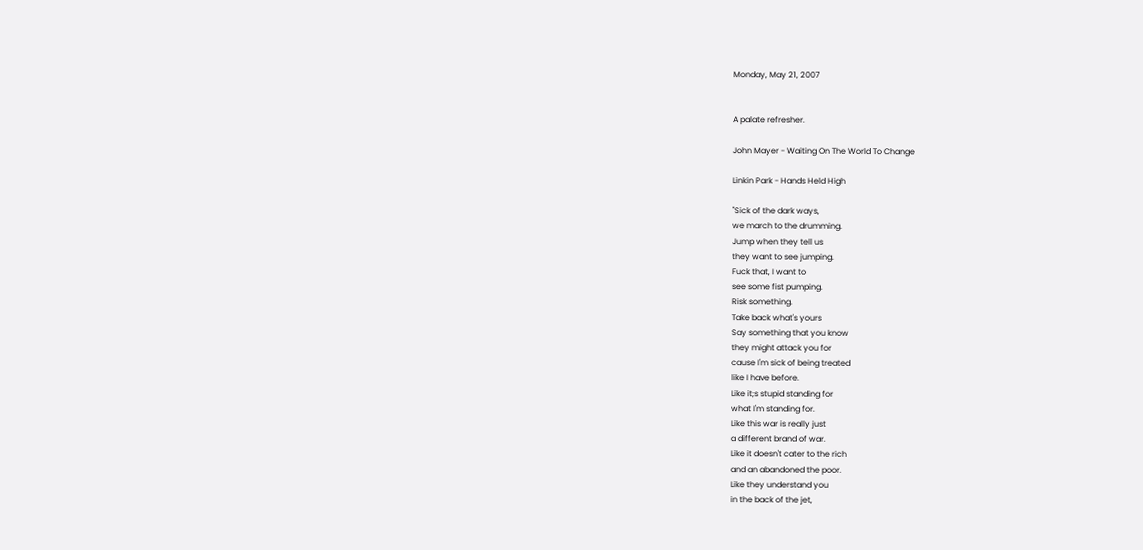Monday, May 21, 2007


A palate refresher.

John Mayer - Waiting On The World To Change

Linkin Park - Hands Held High

"Sick of the dark ways,
we march to the drumming.
Jump when they tell us
they want to see jumping.
Fuck that, I want to
see some fist pumping.
Risk something.
Take back what's yours
Say something that you know
they might attack you for
cause I'm sick of being treated
like I have before.
Like it;s stupid standing for
what I'm standing for.
Like this war is really just
a different brand of war.
Like it doesn't cater to the rich
and an abandoned the poor.
Like they understand you
in the back of the jet,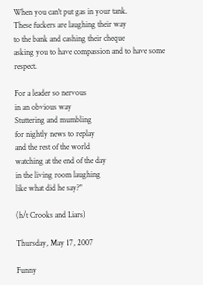When you can't put gas in your tank.
These fuckers are laughing their way
to the bank and cashing their cheque
asking you to have compassion and to have some respect.

For a leader so nervous
in an obvious way
Stuttering and mumbling
for nightly news to replay
and the rest of the world
watching at the end of the day
in the living room laughing
like what did he say?"

(h/t Crooks and Liars)

Thursday, May 17, 2007

Funny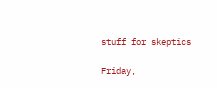stuff for skeptics

Friday,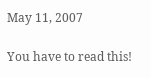May 11, 2007

You have to read this!